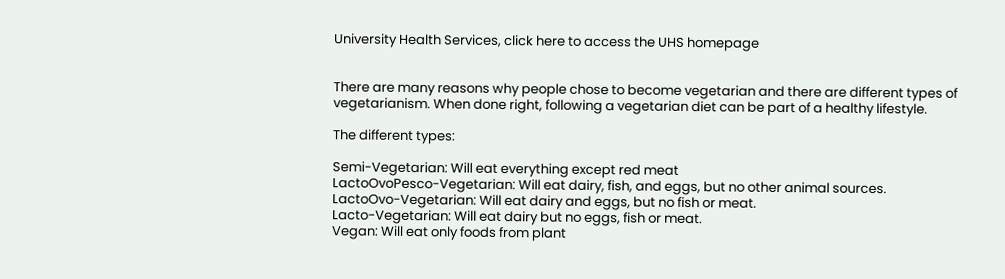University Health Services, click here to access the UHS homepage


There are many reasons why people chose to become vegetarian and there are different types of vegetarianism. When done right, following a vegetarian diet can be part of a healthy lifestyle.

The different types:

Semi-Vegetarian: Will eat everything except red meat
LactoOvoPesco-Vegetarian: Will eat dairy, fish, and eggs, but no other animal sources.
LactoOvo-Vegetarian: Will eat dairy and eggs, but no fish or meat.
Lacto-Vegetarian: Will eat dairy but no eggs, fish or meat.
Vegan: Will eat only foods from plant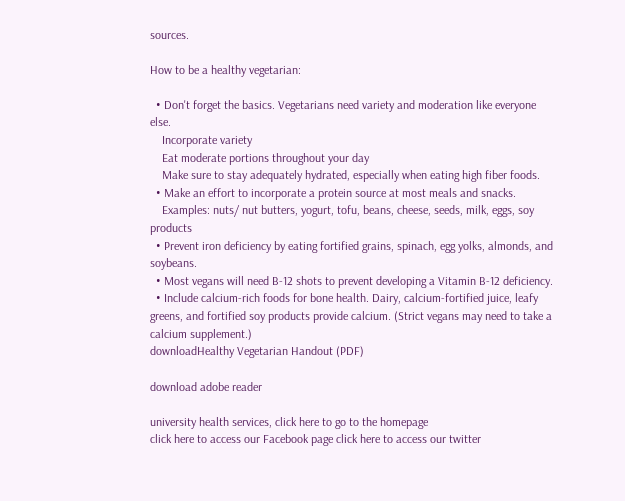sources.

How to be a healthy vegetarian:

  • Don't forget the basics. Vegetarians need variety and moderation like everyone else.
    Incorporate variety
    Eat moderate portions throughout your day
    Make sure to stay adequately hydrated, especially when eating high fiber foods.
  • Make an effort to incorporate a protein source at most meals and snacks.
    Examples: nuts/ nut butters, yogurt, tofu, beans, cheese, seeds, milk, eggs, soy products
  • Prevent iron deficiency by eating fortified grains, spinach, egg yolks, almonds, and soybeans.
  • Most vegans will need B-12 shots to prevent developing a Vitamin B-12 deficiency.
  • Include calcium-rich foods for bone health. Dairy, calcium-fortified juice, leafy greens, and fortified soy products provide calcium. (Strict vegans may need to take a calcium supplement.)
downloadHealthy Vegetarian Handout (PDF)

download adobe reader

university health services, click here to go to the homepage
click here to access our Facebook page click here to access our twitter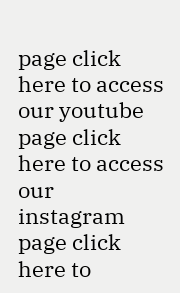page click here to access our youtube page click here to access our instagram page click here to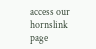access our hornslink page